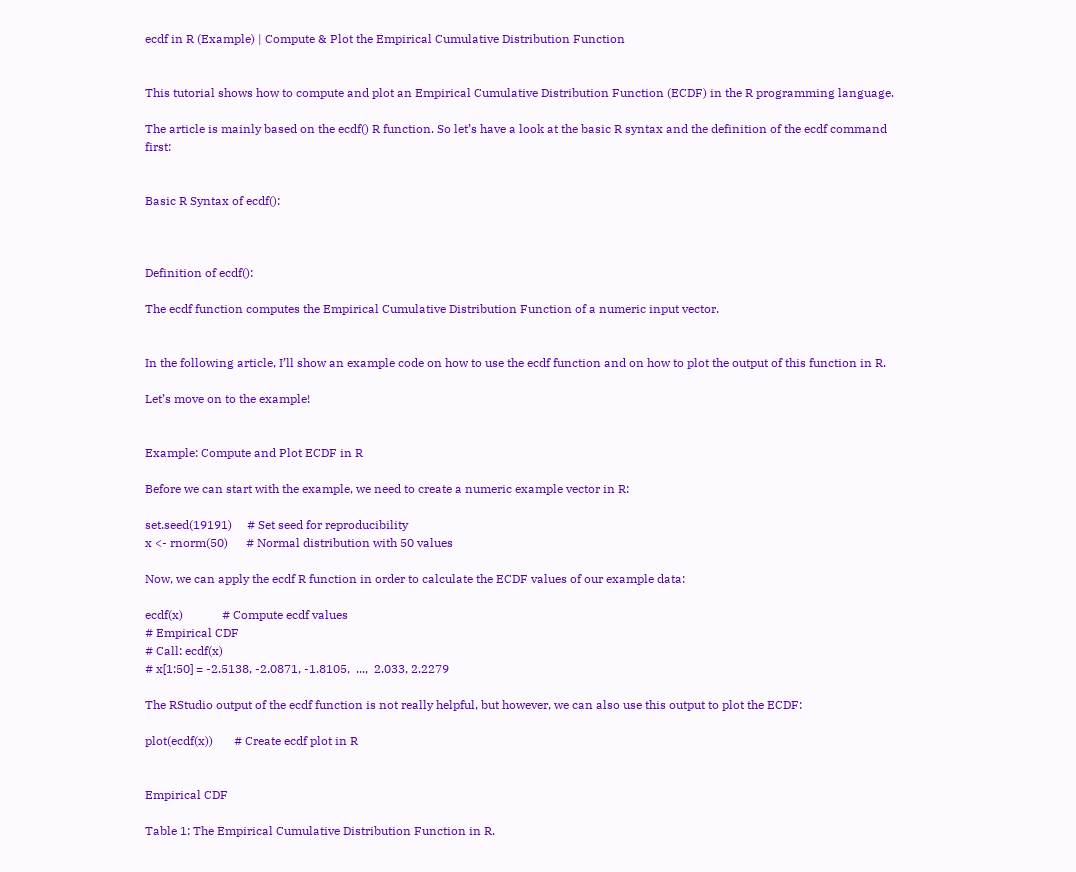ecdf in R (Example) | Compute & Plot the Empirical Cumulative Distribution Function


This tutorial shows how to compute and plot an Empirical Cumulative Distribution Function (ECDF) in the R programming language.

The article is mainly based on the ecdf() R function. So let’s have a look at the basic R syntax and the definition of the ecdf command first:


Basic R Syntax of ecdf():



Definition of ecdf():

The ecdf function computes the Empirical Cumulative Distribution Function of a numeric input vector.


In the following article, I’ll show an example code on how to use the ecdf function and on how to plot the output of this function in R.

Let’s move on to the example!


Example: Compute and Plot ECDF in R

Before we can start with the example, we need to create a numeric example vector in R:

set.seed(19191)     # Set seed for reproducibility
x <- rnorm(50)      # Normal distribution with 50 values

Now, we can apply the ecdf R function in order to calculate the ECDF values of our example data:

ecdf(x)             # Compute ecdf values
# Empirical CDF
# Call: ecdf(x)
# x[1:50] = -2.5138, -2.0871, -1.8105,  ...,  2.033, 2.2279

The RStudio output of the ecdf function is not really helpful, but however, we can also use this output to plot the ECDF:

plot(ecdf(x))       # Create ecdf plot in R


Empirical CDF

Table 1: The Empirical Cumulative Distribution Function in R.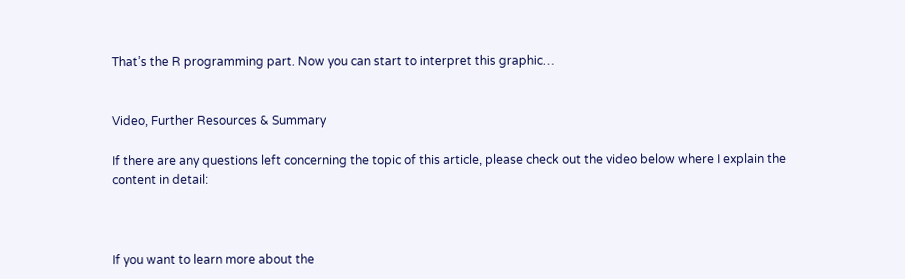That’s the R programming part. Now you can start to interpret this graphic…


Video, Further Resources & Summary

If there are any questions left concerning the topic of this article, please check out the video below where I explain the content in detail:



If you want to learn more about the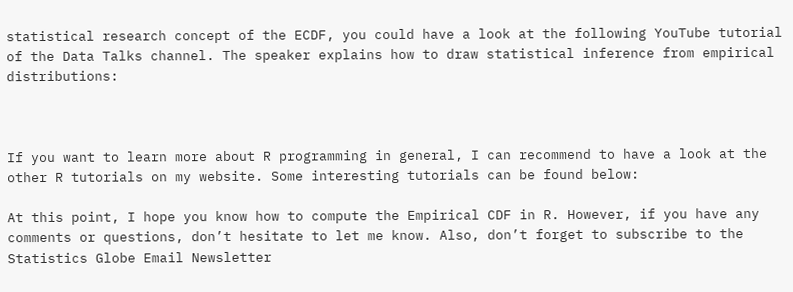statistical research concept of the ECDF, you could have a look at the following YouTube tutorial of the Data Talks channel. The speaker explains how to draw statistical inference from empirical distributions:



If you want to learn more about R programming in general, I can recommend to have a look at the other R tutorials on my website. Some interesting tutorials can be found below:

At this point, I hope you know how to compute the Empirical CDF in R. However, if you have any comments or questions, don’t hesitate to let me know. Also, don’t forget to subscribe to the Statistics Globe Email Newsletter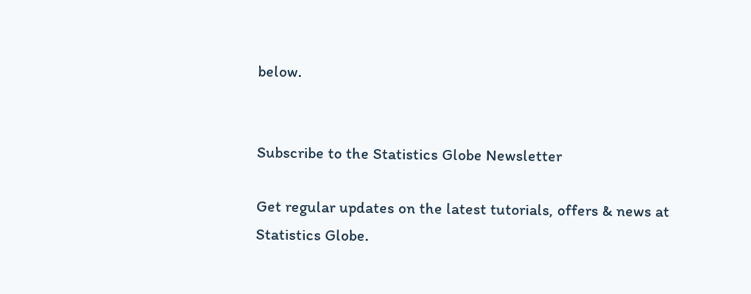below.


Subscribe to the Statistics Globe Newsletter

Get regular updates on the latest tutorials, offers & news at Statistics Globe.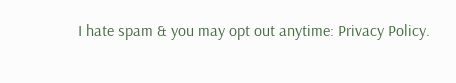I hate spam & you may opt out anytime: Privacy Policy.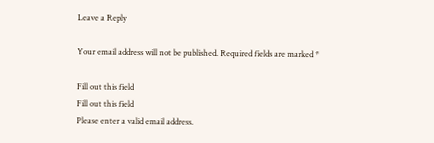Leave a Reply

Your email address will not be published. Required fields are marked *

Fill out this field
Fill out this field
Please enter a valid email address.